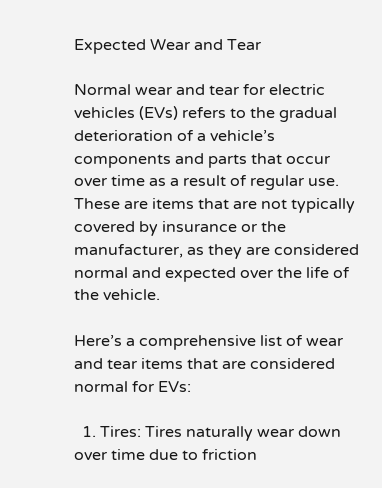Expected Wear and Tear

Normal wear and tear for electric vehicles (EVs) refers to the gradual deterioration of a vehicle’s components and parts that occur over time as a result of regular use. These are items that are not typically covered by insurance or the manufacturer, as they are considered normal and expected over the life of the vehicle.

Here’s a comprehensive list of wear and tear items that are considered normal for EVs:

  1. Tires: Tires naturally wear down over time due to friction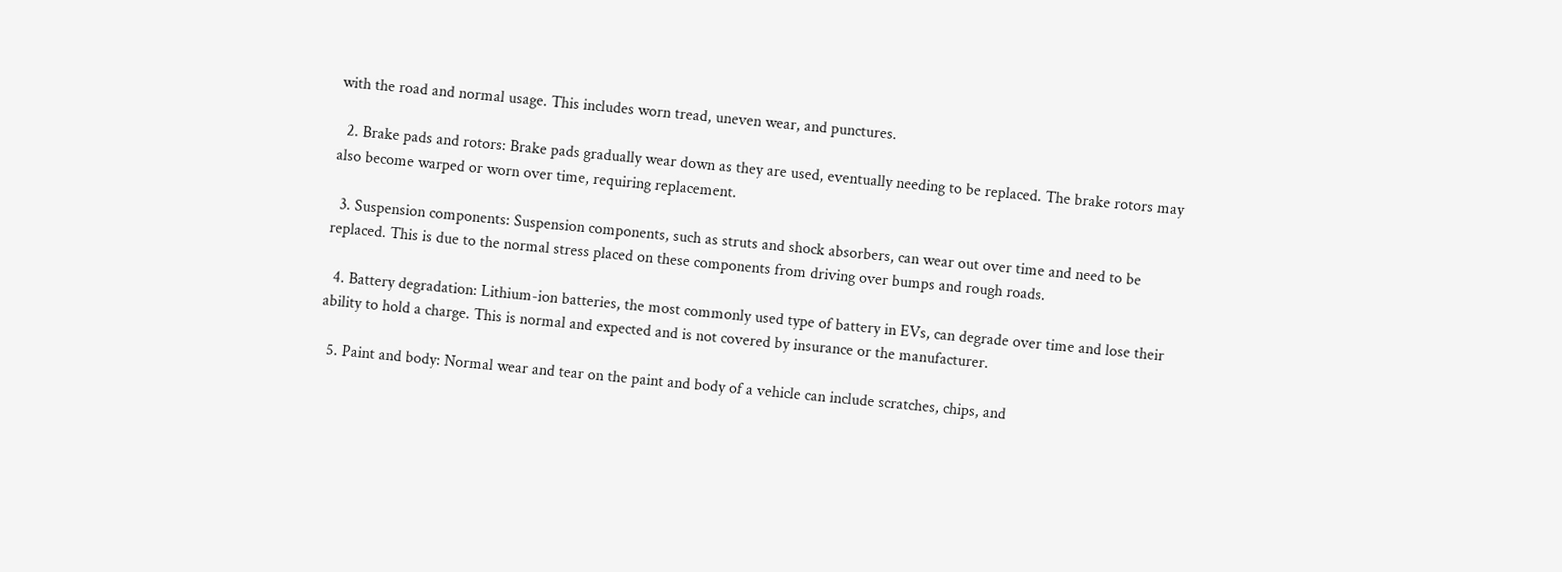with the road and normal usage. This includes worn tread, uneven wear, and punctures.

  2. Brake pads and rotors: Brake pads gradually wear down as they are used, eventually needing to be replaced. The brake rotors may also become warped or worn over time, requiring replacement.

  3. Suspension components: Suspension components, such as struts and shock absorbers, can wear out over time and need to be replaced. This is due to the normal stress placed on these components from driving over bumps and rough roads.

  4. Battery degradation: Lithium-ion batteries, the most commonly used type of battery in EVs, can degrade over time and lose their ability to hold a charge. This is normal and expected and is not covered by insurance or the manufacturer.

  5. Paint and body: Normal wear and tear on the paint and body of a vehicle can include scratches, chips, and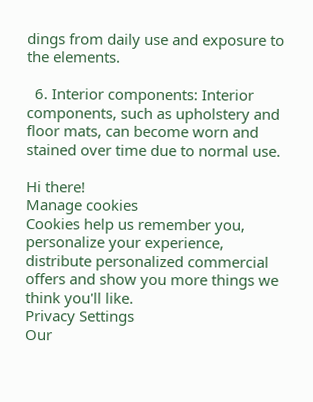dings from daily use and exposure to the elements.

  6. Interior components: Interior components, such as upholstery and floor mats, can become worn and stained over time due to normal use.

Hi there!
Manage cookies
Cookies help us remember you, personalize your experience, distribute personalized commercial offers and show you more things we think you'll like.
Privacy Settings
Our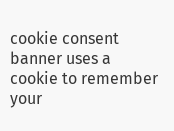cookie consent banner uses a cookie to remember your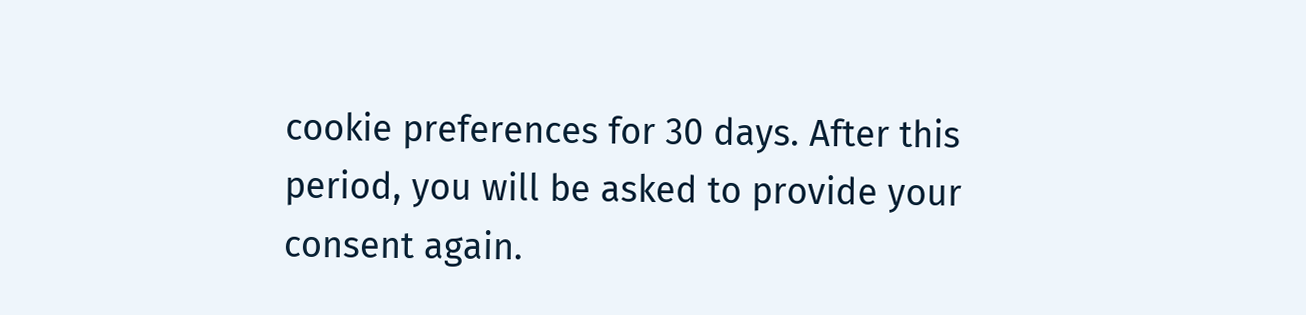cookie preferences for 30 days. After this period, you will be asked to provide your consent again.